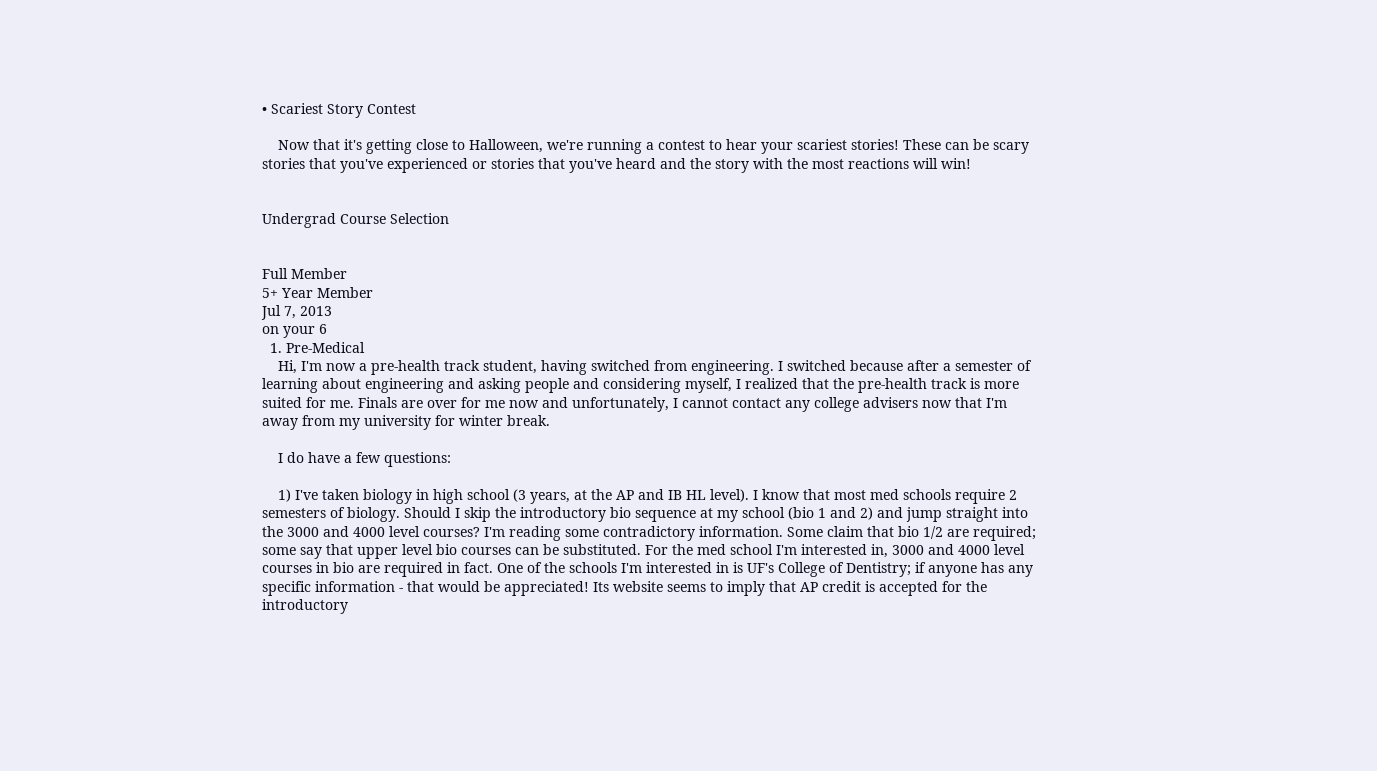• Scariest Story Contest

    Now that it's getting close to Halloween, we're running a contest to hear your scariest stories! These can be scary stories that you've experienced or stories that you've heard and the story with the most reactions will win!


Undergrad Course Selection


Full Member
5+ Year Member
Jul 7, 2013
on your 6
  1. Pre-Medical
    Hi, I'm now a pre-health track student, having switched from engineering. I switched because after a semester of learning about engineering and asking people and considering myself, I realized that the pre-health track is more suited for me. Finals are over for me now and unfortunately, I cannot contact any college advisers now that I'm away from my university for winter break.

    I do have a few questions:

    1) I've taken biology in high school (3 years, at the AP and IB HL level). I know that most med schools require 2 semesters of biology. Should I skip the introductory bio sequence at my school (bio 1 and 2) and jump straight into the 3000 and 4000 level courses? I'm reading some contradictory information. Some claim that bio 1/2 are required; some say that upper level bio courses can be substituted. For the med school I'm interested in, 3000 and 4000 level courses in bio are required in fact. One of the schools I'm interested in is UF's College of Dentistry; if anyone has any specific information - that would be appreciated! Its website seems to imply that AP credit is accepted for the introductory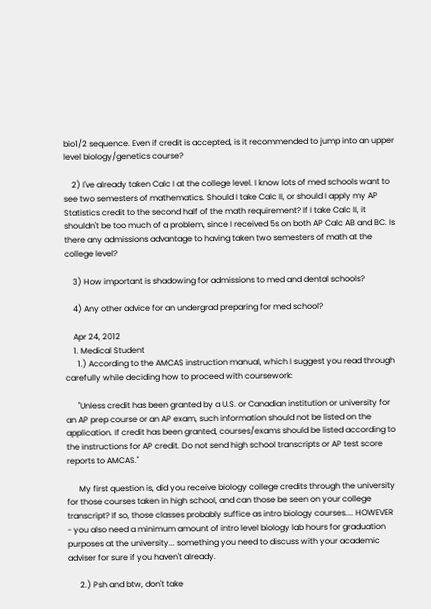bio1/2 sequence. Even if credit is accepted, is it recommended to jump into an upper level biology/genetics course?

    2) I've already taken Calc I at the college level. I know lots of med schools want to see two semesters of mathematics. Should I take Calc II, or should I apply my AP Statistics credit to the second half of the math requirement? If I take Calc II, it shouldn't be too much of a problem, since I received 5s on both AP Calc AB and BC. Is there any admissions advantage to having taken two semesters of math at the college level?

    3) How important is shadowing for admissions to med and dental schools?

    4) Any other advice for an undergrad preparing for med school?

    Apr 24, 2012
    1. Medical Student
      1.) According to the AMCAS instruction manual, which I suggest you read through carefully while deciding how to proceed with coursework:

      "Unless credit has been granted by a U.S. or Canadian institution or university for an AP prep course or an AP exam, such information should not be listed on the application. If credit has been granted, courses/exams should be listed according to the instructions for AP credit. Do not send high school transcripts or AP test score reports to AMCAS."

      My first question is, did you receive biology college credits through the university for those courses taken in high school, and can those be seen on your college transcript? If so, those classes probably suffice as intro biology courses.... HOWEVER - you also need a minimum amount of intro level biology lab hours for graduation purposes at the university... something you need to discuss with your academic adviser for sure if you haven't already.

      2.) Psh and btw, don't take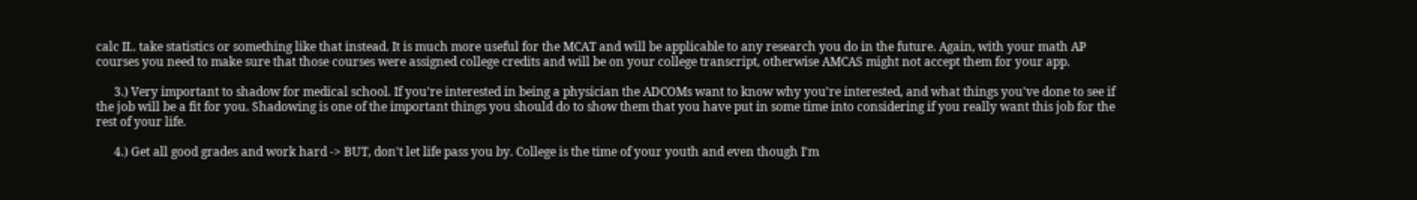calc II.. take statistics or something like that instead. It is much more useful for the MCAT and will be applicable to any research you do in the future. Again, with your math AP courses you need to make sure that those courses were assigned college credits and will be on your college transcript, otherwise AMCAS might not accept them for your app.

      3.) Very important to shadow for medical school. If you're interested in being a physician the ADCOMs want to know why you're interested, and what things you've done to see if the job will be a fit for you. Shadowing is one of the important things you should do to show them that you have put in some time into considering if you really want this job for the rest of your life.

      4.) Get all good grades and work hard -> BUT, don't let life pass you by. College is the time of your youth and even though I'm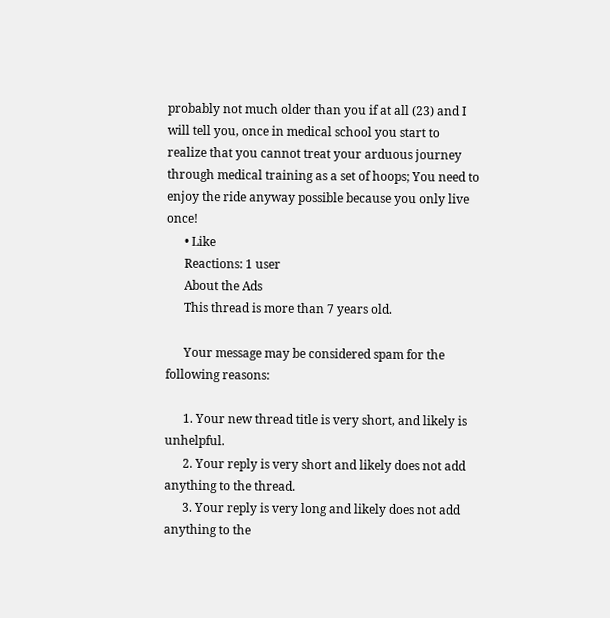probably not much older than you if at all (23) and I will tell you, once in medical school you start to realize that you cannot treat your arduous journey through medical training as a set of hoops; You need to enjoy the ride anyway possible because you only live once!
      • Like
      Reactions: 1 user
      About the Ads
      This thread is more than 7 years old.

      Your message may be considered spam for the following reasons:

      1. Your new thread title is very short, and likely is unhelpful.
      2. Your reply is very short and likely does not add anything to the thread.
      3. Your reply is very long and likely does not add anything to the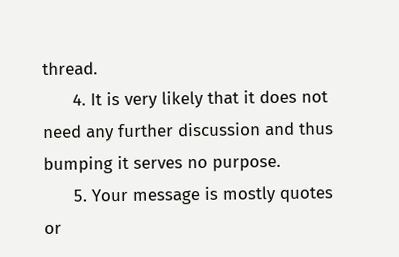thread.
      4. It is very likely that it does not need any further discussion and thus bumping it serves no purpose.
      5. Your message is mostly quotes or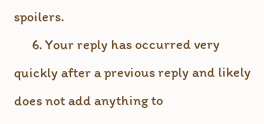spoilers.
      6. Your reply has occurred very quickly after a previous reply and likely does not add anything to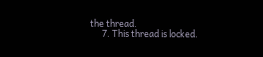the thread.
      7. This thread is locked.